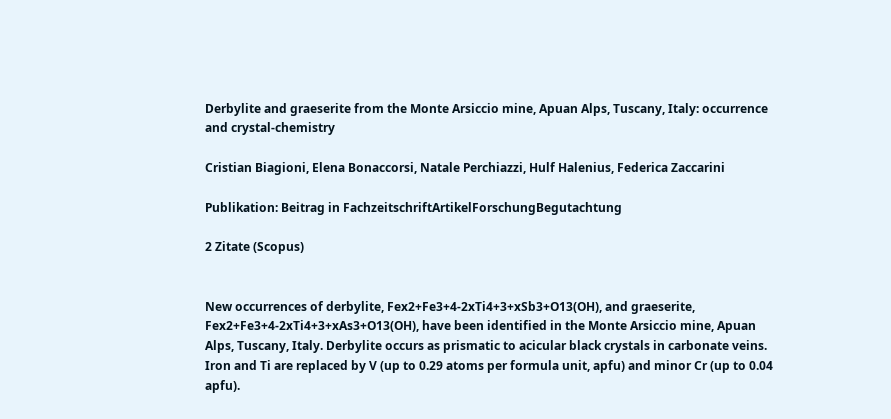Derbylite and graeserite from the Monte Arsiccio mine, Apuan Alps, Tuscany, Italy: occurrence and crystal-chemistry

Cristian Biagioni, Elena Bonaccorsi, Natale Perchiazzi, Hulf Halenius, Federica Zaccarini

Publikation: Beitrag in FachzeitschriftArtikelForschungBegutachtung

2 Zitate (Scopus)


New occurrences of derbylite, Fex2+Fe3+4-2xTi4+3+xSb3+O13(OH), and graeserite, Fex2+Fe3+4-2xTi4+3+xAs3+O13(OH), have been identified in the Monte Arsiccio mine, Apuan Alps, Tuscany, Italy. Derbylite occurs as prismatic to acicular black crystals in carbonate veins. Iron and Ti are replaced by V (up to 0.29 atoms per formula unit, apfu) and minor Cr (up to 0.04 apfu).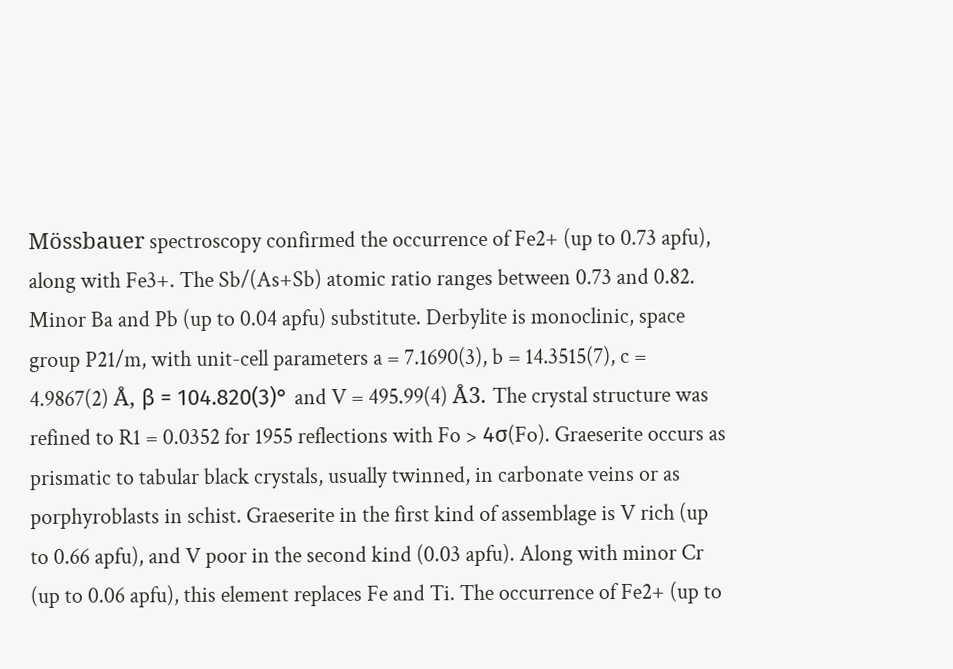Mössbauer spectroscopy confirmed the occurrence of Fe2+ (up to 0.73 apfu), along with Fe3+. The Sb/(As+Sb) atomic ratio ranges between 0.73 and 0.82. Minor Ba and Pb (up to 0.04 apfu) substitute. Derbylite is monoclinic, space group P21/m, with unit-cell parameters a = 7.1690(3), b = 14.3515(7), c = 4.9867(2) Å, β = 104.820(3)° and V = 495.99(4) Å3. The crystal structure was refined to R1 = 0.0352 for 1955 reflections with Fo > 4σ(Fo). Graeserite occurs as prismatic to tabular black crystals, usually twinned, in carbonate veins or as porphyroblasts in schist. Graeserite in the first kind of assemblage is V rich (up to 0.66 apfu), and V poor in the second kind (0.03 apfu). Along with minor Cr (up to 0.06 apfu), this element replaces Fe and Ti. The occurrence of Fe2+ (up to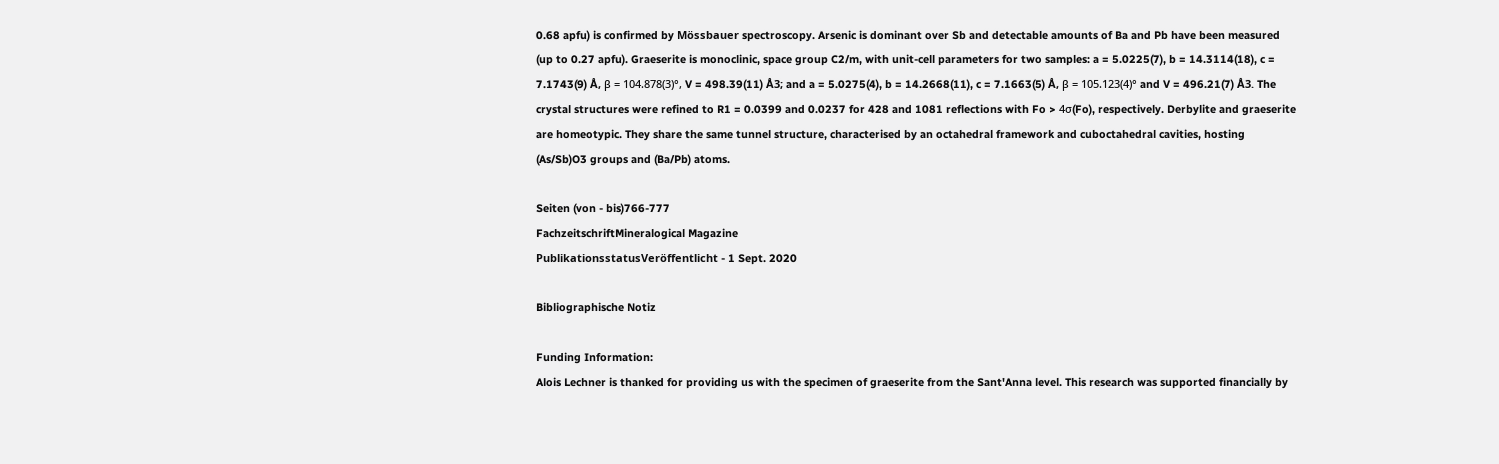0.68 apfu) is confirmed by Mössbauer spectroscopy. Arsenic is dominant over Sb and detectable amounts of Ba and Pb have been measured (up to 0.27 apfu). Graeserite is monoclinic, space group C2/m, with unit-cell parameters for two samples: a = 5.0225(7), b = 14.3114(18), c = 7.1743(9) Å, β = 104.878(3)°, V = 498.39(11) Å3; and a = 5.0275(4), b = 14.2668(11), c = 7.1663(5) Å, β = 105.123(4)° and V = 496.21(7) Å3. The crystal structures were refined to R1 = 0.0399 and 0.0237 for 428 and 1081 reflections with Fo > 4σ(Fo), respectively. Derbylite and graeserite are homeotypic. They share the same tunnel structure, characterised by an octahedral framework and cuboctahedral cavities, hosting (As/Sb)O3 groups and (Ba/Pb) atoms.

Seiten (von - bis)766-777
FachzeitschriftMineralogical Magazine
PublikationsstatusVeröffentlicht - 1 Sept. 2020

Bibliographische Notiz

Funding Information:
Alois Lechner is thanked for providing us with the specimen of graeserite from the Sant'Anna level. This research was supported financially by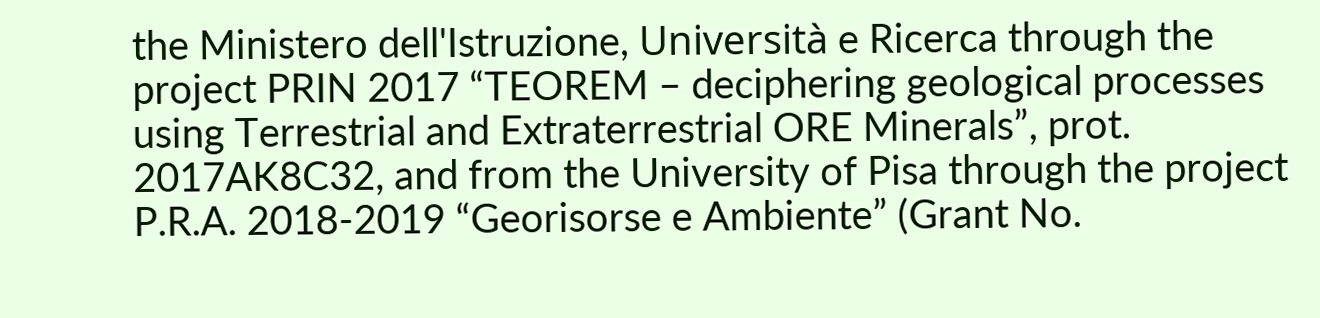the Ministero dell'Istruzione, Università e Ricerca through the project PRIN 2017 “TEOREM – deciphering geological processes using Terrestrial and Extraterrestrial ORE Minerals”, prot. 2017AK8C32, and from the University of Pisa through the project P.R.A. 2018-2019 “Georisorse e Ambiente” (Grant No.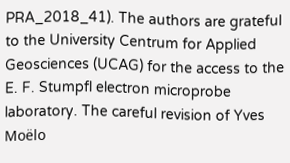PRA_2018_41). The authors are grateful to the University Centrum for Applied Geosciences (UCAG) for the access to the E. F. Stumpfl electron microprobe laboratory. The careful revision of Yves Moëlo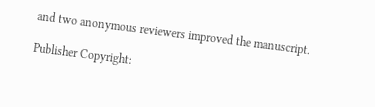and two anonymous reviewers improved the manuscript.

Publisher Copyright: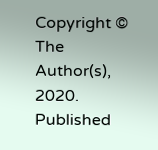Copyright © The Author(s), 2020. Published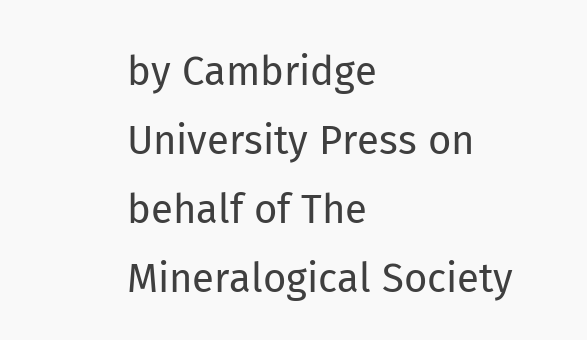by Cambridge University Press on behalf of The Mineralogical Society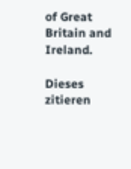of Great Britain and Ireland.

Dieses zitieren